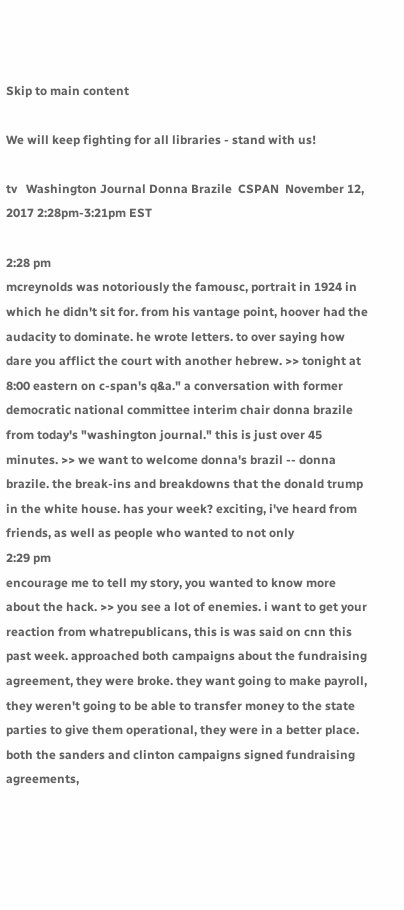Skip to main content

We will keep fighting for all libraries - stand with us!

tv   Washington Journal Donna Brazile  CSPAN  November 12, 2017 2:28pm-3:21pm EST

2:28 pm
mcreynolds was notoriously the famousc, portrait in 1924 in which he didn't sit for. from his vantage point, hoover had the audacity to dominate. he wrote letters. to over saying how dare you afflict the court with another hebrew. >> tonight at 8:00 eastern on c-span's q&a." a conversation with former democratic national committee interim chair donna brazile from today's "washington journal." this is just over 45 minutes. >> we want to welcome donna's brazil -- donna brazile. the break-ins and breakdowns that the donald trump in the white house. has your week? exciting, i've heard from friends, as well as people who wanted to not only
2:29 pm
encourage me to tell my story, you wanted to know more about the hack. >> you see a lot of enemies. i want to get your reaction from whatrepublicans, this is was said on cnn this past week. approached both campaigns about the fundraising agreement, they were broke. they want going to make payroll, they weren't going to be able to transfer money to the state parties to give them operational, they were in a better place. both the sanders and clinton campaigns signed fundraising agreements,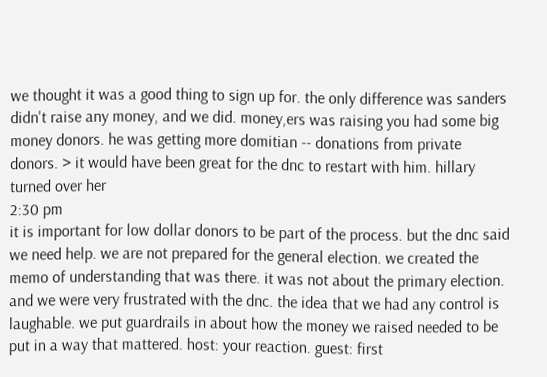we thought it was a good thing to sign up for. the only difference was sanders didn't raise any money, and we did. money,ers was raising you had some big money donors. he was getting more domitian -- donations from private donors. > it would have been great for the dnc to restart with him. hillary turned over her
2:30 pm
it is important for low dollar donors to be part of the process. but the dnc said we need help. we are not prepared for the general election. we created the memo of understanding that was there. it was not about the primary election. and we were very frustrated with the dnc. the idea that we had any control is laughable. we put guardrails in about how the money we raised needed to be put in a way that mattered. host: your reaction. guest: first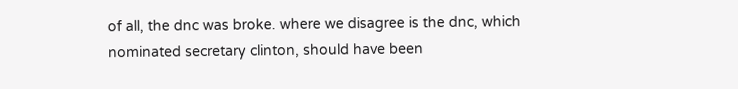of all, the dnc was broke. where we disagree is the dnc, which nominated secretary clinton, should have been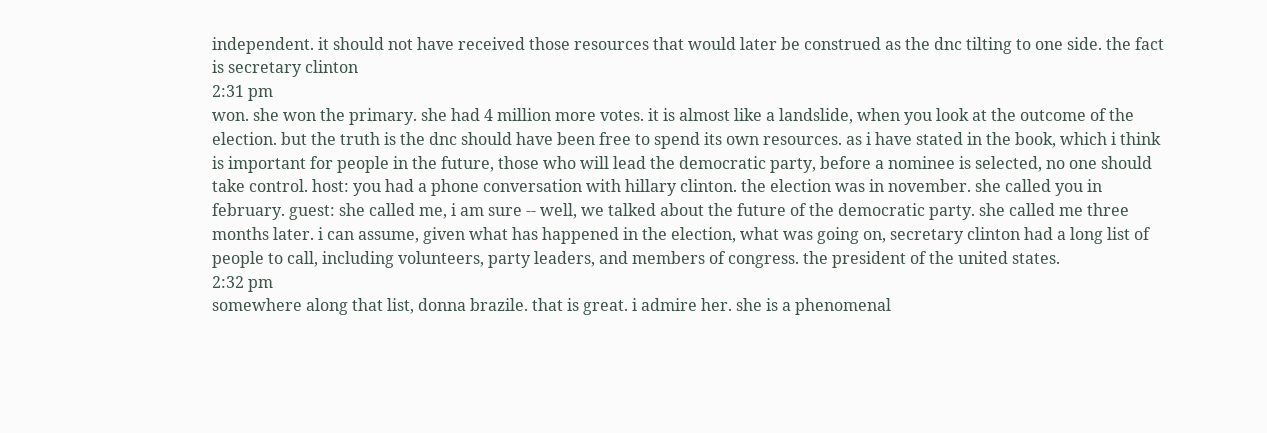independent. it should not have received those resources that would later be construed as the dnc tilting to one side. the fact is secretary clinton
2:31 pm
won. she won the primary. she had 4 million more votes. it is almost like a landslide, when you look at the outcome of the election. but the truth is the dnc should have been free to spend its own resources. as i have stated in the book, which i think is important for people in the future, those who will lead the democratic party, before a nominee is selected, no one should take control. host: you had a phone conversation with hillary clinton. the election was in november. she called you in february. guest: she called me, i am sure -- well, we talked about the future of the democratic party. she called me three months later. i can assume, given what has happened in the election, what was going on, secretary clinton had a long list of people to call, including volunteers, party leaders, and members of congress. the president of the united states.
2:32 pm
somewhere along that list, donna brazile. that is great. i admire her. she is a phenomenal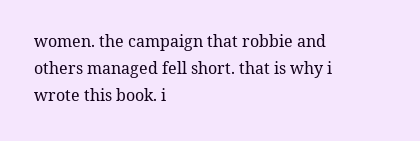women. the campaign that robbie and others managed fell short. that is why i wrote this book. i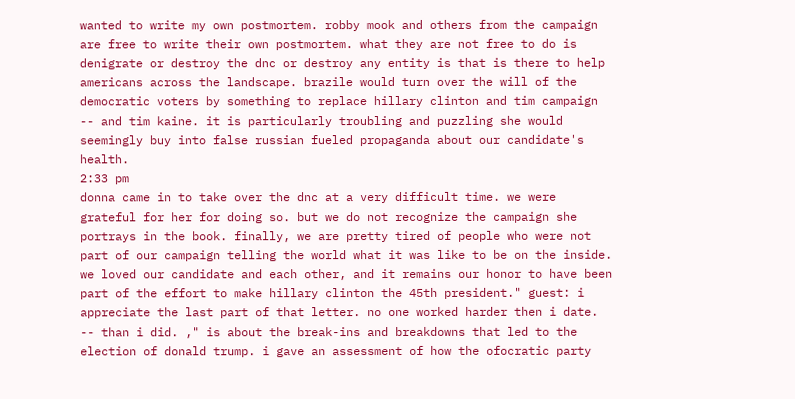wanted to write my own postmortem. robby mook and others from the campaign are free to write their own postmortem. what they are not free to do is denigrate or destroy the dnc or destroy any entity is that is there to help americans across the landscape. brazile would turn over the will of the democratic voters by something to replace hillary clinton and tim campaign -- and tim kaine. it is particularly troubling and puzzling she would seemingly buy into false russian fueled propaganda about our candidate's health.
2:33 pm
donna came in to take over the dnc at a very difficult time. we were grateful for her for doing so. but we do not recognize the campaign she portrays in the book. finally, we are pretty tired of people who were not part of our campaign telling the world what it was like to be on the inside. we loved our candidate and each other, and it remains our honor to have been part of the effort to make hillary clinton the 45th president." guest: i appreciate the last part of that letter. no one worked harder then i date. -- than i did. ," is about the break-ins and breakdowns that led to the election of donald trump. i gave an assessment of how the ofocratic party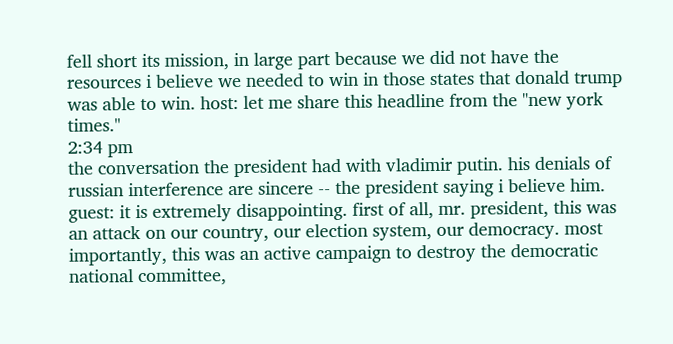fell short its mission, in large part because we did not have the resources i believe we needed to win in those states that donald trump was able to win. host: let me share this headline from the "new york times."
2:34 pm
the conversation the president had with vladimir putin. his denials of russian interference are sincere -- the president saying i believe him. guest: it is extremely disappointing. first of all, mr. president, this was an attack on our country, our election system, our democracy. most importantly, this was an active campaign to destroy the democratic national committee,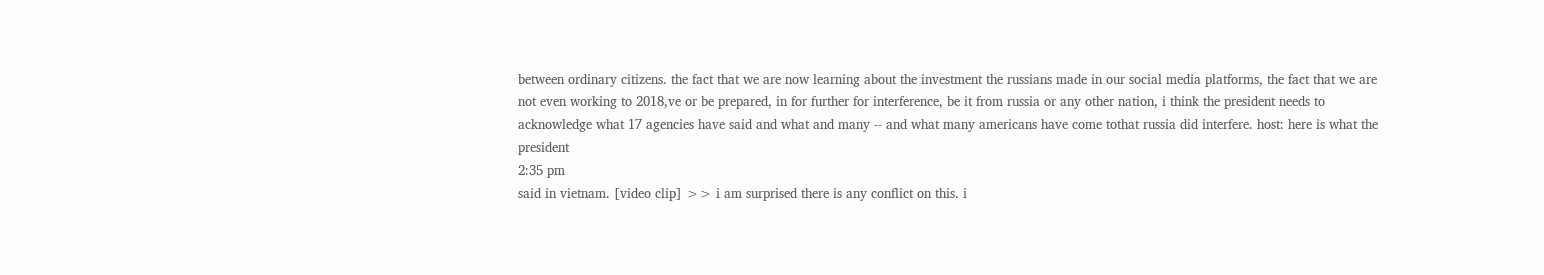between ordinary citizens. the fact that we are now learning about the investment the russians made in our social media platforms, the fact that we are not even working to 2018,ve or be prepared, in for further for interference, be it from russia or any other nation, i think the president needs to acknowledge what 17 agencies have said and what and many -- and what many americans have come tothat russia did interfere. host: here is what the president
2:35 pm
said in vietnam. [video clip] >> i am surprised there is any conflict on this. i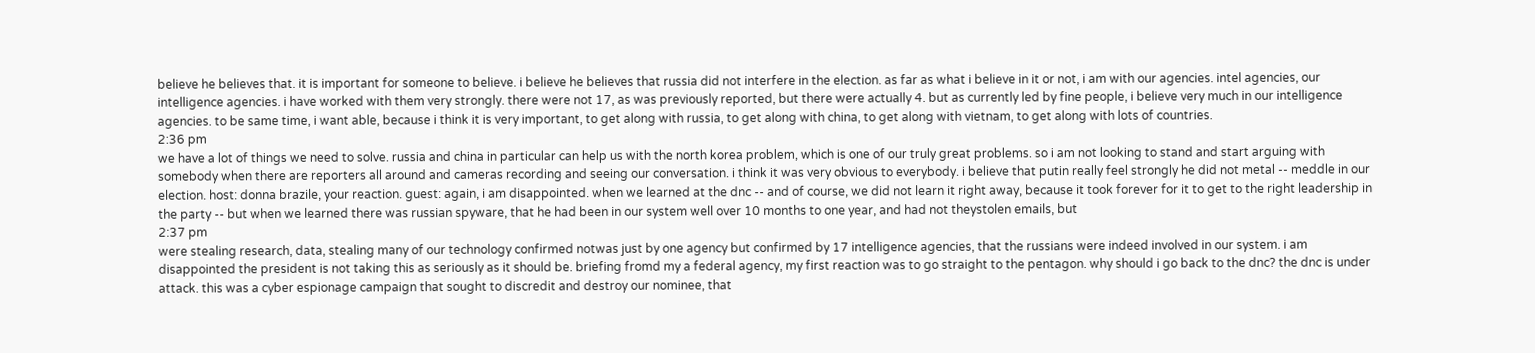believe he believes that. it is important for someone to believe. i believe he believes that russia did not interfere in the election. as far as what i believe in it or not, i am with our agencies. intel agencies, our intelligence agencies. i have worked with them very strongly. there were not 17, as was previously reported, but there were actually 4. but as currently led by fine people, i believe very much in our intelligence agencies. to be same time, i want able, because i think it is very important, to get along with russia, to get along with china, to get along with vietnam, to get along with lots of countries.
2:36 pm
we have a lot of things we need to solve. russia and china in particular can help us with the north korea problem, which is one of our truly great problems. so i am not looking to stand and start arguing with somebody when there are reporters all around and cameras recording and seeing our conversation. i think it was very obvious to everybody. i believe that putin really feel strongly he did not metal -- meddle in our election. host: donna brazile, your reaction. guest: again, i am disappointed. when we learned at the dnc -- and of course, we did not learn it right away, because it took forever for it to get to the right leadership in the party -- but when we learned there was russian spyware, that he had been in our system well over 10 months to one year, and had not theystolen emails, but
2:37 pm
were stealing research, data, stealing many of our technology confirmed notwas just by one agency but confirmed by 17 intelligence agencies, that the russians were indeed involved in our system. i am disappointed the president is not taking this as seriously as it should be. briefing fromd my a federal agency, my first reaction was to go straight to the pentagon. why should i go back to the dnc? the dnc is under attack. this was a cyber espionage campaign that sought to discredit and destroy our nominee, that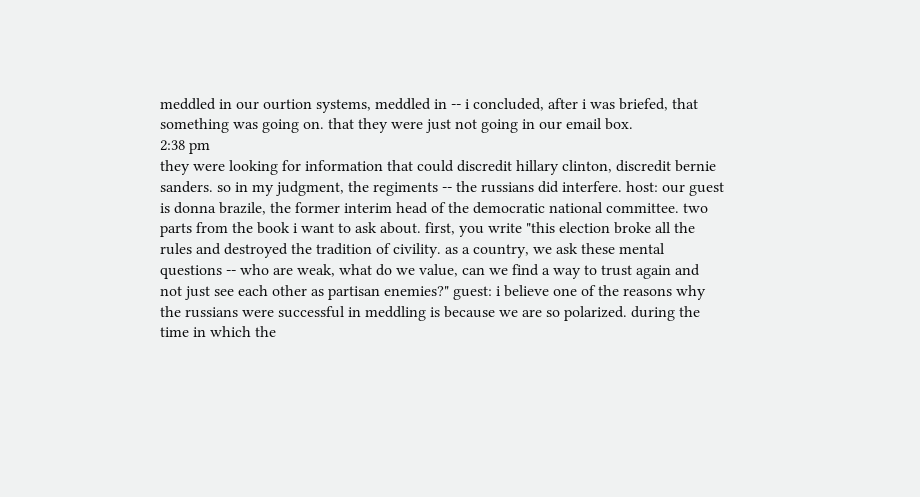meddled in our ourtion systems, meddled in -- i concluded, after i was briefed, that something was going on. that they were just not going in our email box.
2:38 pm
they were looking for information that could discredit hillary clinton, discredit bernie sanders. so in my judgment, the regiments -- the russians did interfere. host: our guest is donna brazile, the former interim head of the democratic national committee. two parts from the book i want to ask about. first, you write "this election broke all the rules and destroyed the tradition of civility. as a country, we ask these mental questions -- who are weak, what do we value, can we find a way to trust again and not just see each other as partisan enemies?" guest: i believe one of the reasons why the russians were successful in meddling is because we are so polarized. during the time in which the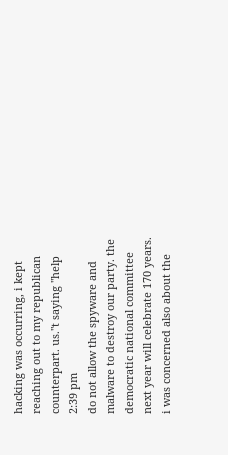hacking was occurring, i kept reaching out to my republican counterpart. us."t saying "help
2:39 pm
do not allow the spyware and malware to destroy our party. the democratic national committee next year will celebrate 170 years. i was concerned also about the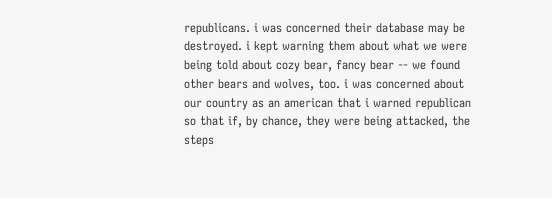republicans. i was concerned their database may be destroyed. i kept warning them about what we were being told about cozy bear, fancy bear -- we found other bears and wolves, too. i was concerned about our country as an american that i warned republican so that if, by chance, they were being attacked, the steps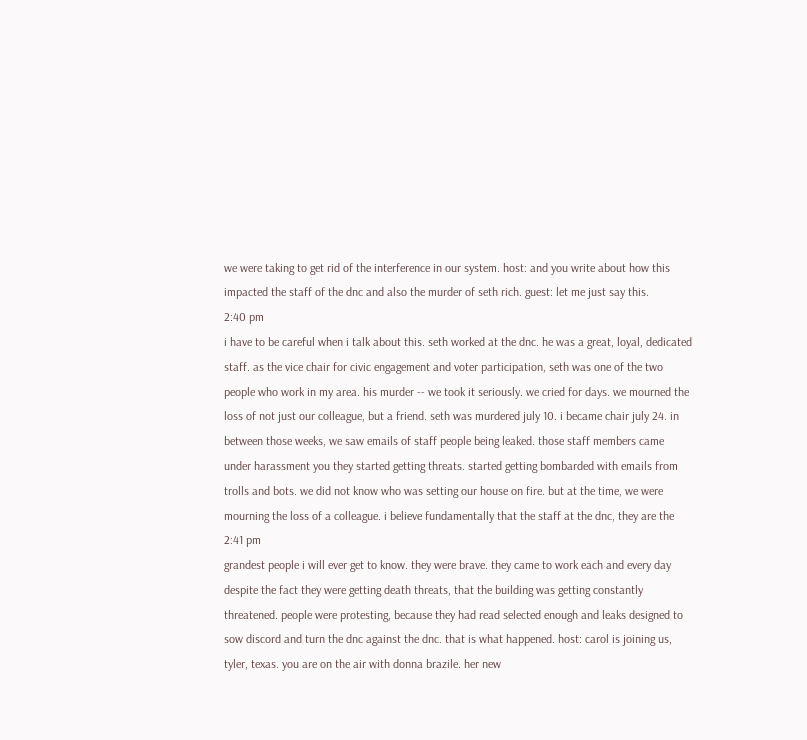we were taking to get rid of the interference in our system. host: and you write about how this impacted the staff of the dnc and also the murder of seth rich. guest: let me just say this.
2:40 pm
i have to be careful when i talk about this. seth worked at the dnc. he was a great, loyal, dedicated staff. as the vice chair for civic engagement and voter participation, seth was one of the two people who work in my area. his murder -- we took it seriously. we cried for days. we mourned the loss of not just our colleague, but a friend. seth was murdered july 10. i became chair july 24. in between those weeks, we saw emails of staff people being leaked. those staff members came under harassment you they started getting threats. started getting bombarded with emails from trolls and bots. we did not know who was setting our house on fire. but at the time, we were mourning the loss of a colleague. i believe fundamentally that the staff at the dnc, they are the
2:41 pm
grandest people i will ever get to know. they were brave. they came to work each and every day despite the fact they were getting death threats, that the building was getting constantly threatened. people were protesting, because they had read selected enough and leaks designed to sow discord and turn the dnc against the dnc. that is what happened. host: carol is joining us, tyler, texas. you are on the air with donna brazile. her new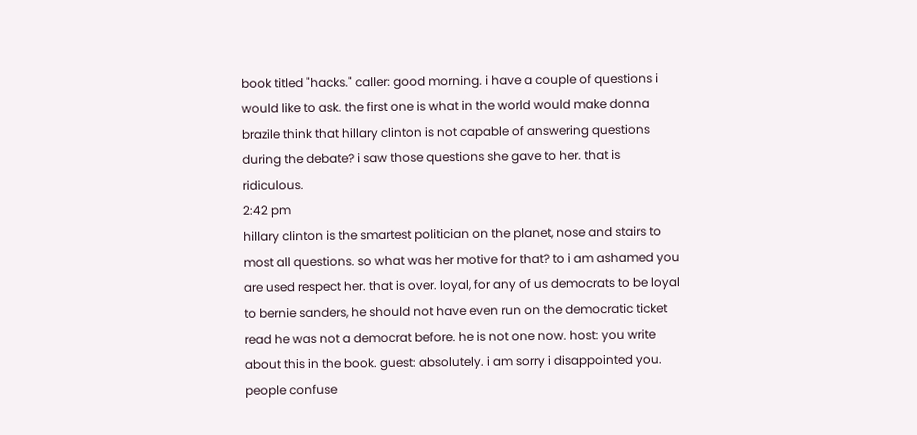book titled "hacks." caller: good morning. i have a couple of questions i would like to ask. the first one is what in the world would make donna brazile think that hillary clinton is not capable of answering questions during the debate? i saw those questions she gave to her. that is ridiculous.
2:42 pm
hillary clinton is the smartest politician on the planet, nose and stairs to most all questions. so what was her motive for that? to i am ashamed you are used respect her. that is over. loyal, for any of us democrats to be loyal to bernie sanders, he should not have even run on the democratic ticket read he was not a democrat before. he is not one now. host: you write about this in the book. guest: absolutely. i am sorry i disappointed you. people confuse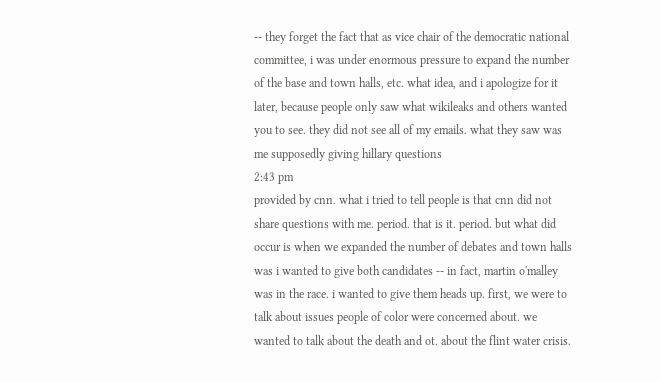-- they forget the fact that as vice chair of the democratic national committee, i was under enormous pressure to expand the number of the base and town halls, etc. what idea, and i apologize for it later, because people only saw what wikileaks and others wanted you to see. they did not see all of my emails. what they saw was me supposedly giving hillary questions
2:43 pm
provided by cnn. what i tried to tell people is that cnn did not share questions with me. period. that is it. period. but what did occur is when we expanded the number of debates and town halls was i wanted to give both candidates -- in fact, martin o'malley was in the race. i wanted to give them heads up. first, we were to talk about issues people of color were concerned about. we wanted to talk about the death and ot. about the flint water crisis.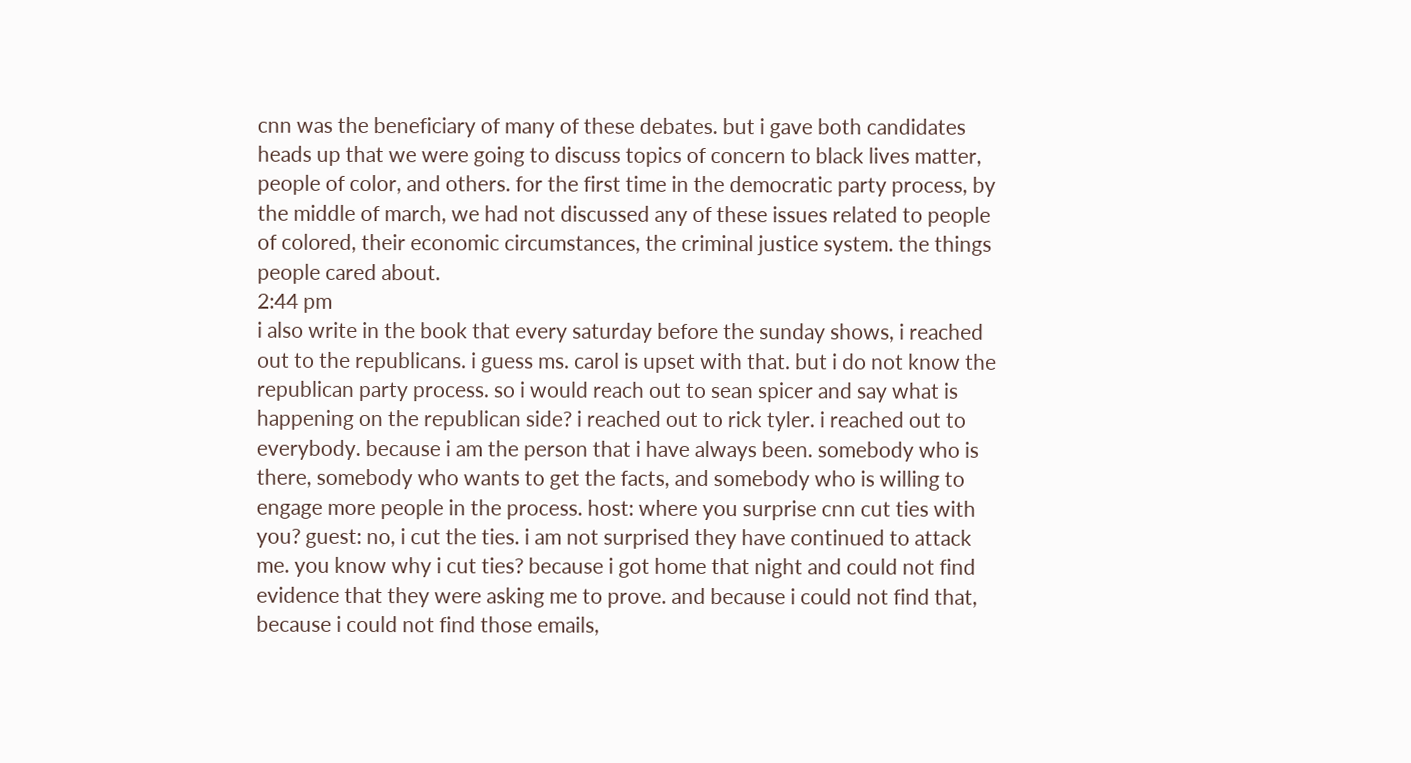cnn was the beneficiary of many of these debates. but i gave both candidates heads up that we were going to discuss topics of concern to black lives matter, people of color, and others. for the first time in the democratic party process, by the middle of march, we had not discussed any of these issues related to people of colored, their economic circumstances, the criminal justice system. the things people cared about.
2:44 pm
i also write in the book that every saturday before the sunday shows, i reached out to the republicans. i guess ms. carol is upset with that. but i do not know the republican party process. so i would reach out to sean spicer and say what is happening on the republican side? i reached out to rick tyler. i reached out to everybody. because i am the person that i have always been. somebody who is there, somebody who wants to get the facts, and somebody who is willing to engage more people in the process. host: where you surprise cnn cut ties with you? guest: no, i cut the ties. i am not surprised they have continued to attack me. you know why i cut ties? because i got home that night and could not find evidence that they were asking me to prove. and because i could not find that, because i could not find those emails,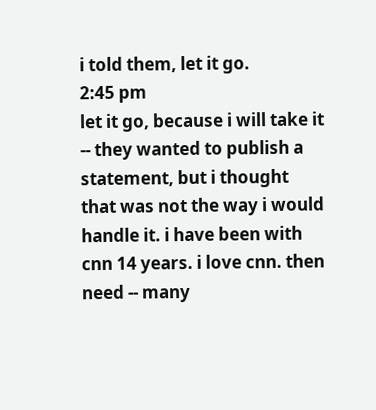i told them, let it go.
2:45 pm
let it go, because i will take it -- they wanted to publish a statement, but i thought that was not the way i would handle it. i have been with cnn 14 years. i love cnn. then need -- many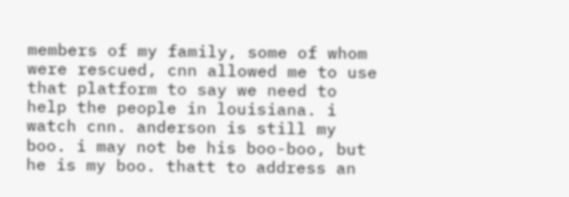members of my family, some of whom were rescued, cnn allowed me to use that platform to say we need to help the people in louisiana. i watch cnn. anderson is still my boo. i may not be his boo-boo, but he is my boo. thatt to address an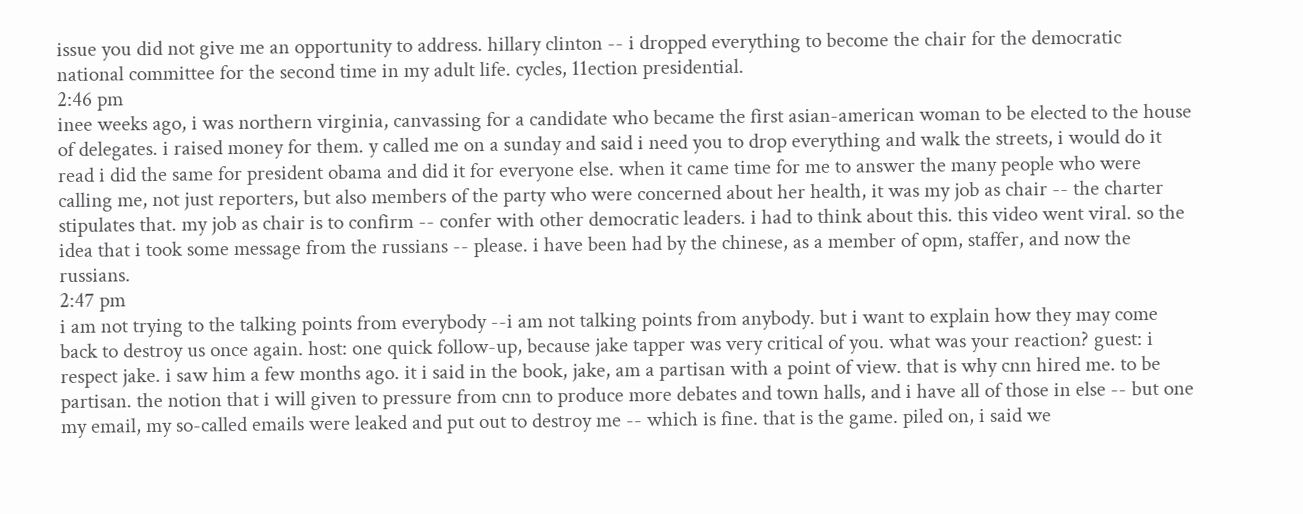issue you did not give me an opportunity to address. hillary clinton -- i dropped everything to become the chair for the democratic national committee for the second time in my adult life. cycles, 11ection presidential.
2:46 pm
inee weeks ago, i was northern virginia, canvassing for a candidate who became the first asian-american woman to be elected to the house of delegates. i raised money for them. y called me on a sunday and said i need you to drop everything and walk the streets, i would do it read i did the same for president obama and did it for everyone else. when it came time for me to answer the many people who were calling me, not just reporters, but also members of the party who were concerned about her health, it was my job as chair -- the charter stipulates that. my job as chair is to confirm -- confer with other democratic leaders. i had to think about this. this video went viral. so the idea that i took some message from the russians -- please. i have been had by the chinese, as a member of opm, staffer, and now the russians.
2:47 pm
i am not trying to the talking points from everybody --i am not talking points from anybody. but i want to explain how they may come back to destroy us once again. host: one quick follow-up, because jake tapper was very critical of you. what was your reaction? guest: i respect jake. i saw him a few months ago. it i said in the book, jake, am a partisan with a point of view. that is why cnn hired me. to be partisan. the notion that i will given to pressure from cnn to produce more debates and town halls, and i have all of those in else -- but one my email, my so-called emails were leaked and put out to destroy me -- which is fine. that is the game. piled on, i said we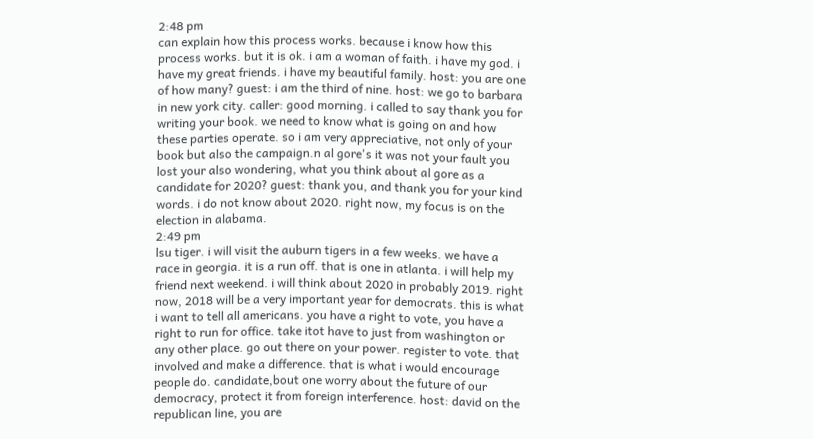2:48 pm
can explain how this process works. because i know how this process works. but it is ok. i am a woman of faith. i have my god. i have my great friends. i have my beautiful family. host: you are one of how many? guest: i am the third of nine. host: we go to barbara in new york city. caller: good morning. i called to say thank you for writing your book. we need to know what is going on and how these parties operate. so i am very appreciative, not only of your book but also the campaign.n al gore's it was not your fault you lost your also wondering, what you think about al gore as a candidate for 2020? guest: thank you, and thank you for your kind words. i do not know about 2020. right now, my focus is on the election in alabama.
2:49 pm
lsu tiger. i will visit the auburn tigers in a few weeks. we have a race in georgia. it is a run off. that is one in atlanta. i will help my friend next weekend. i will think about 2020 in probably 2019. right now, 2018 will be a very important year for democrats. this is what i want to tell all americans. you have a right to vote, you have a right to run for office. take itot have to just from washington or any other place. go out there on your power. register to vote. that involved and make a difference. that is what i would encourage people do. candidate,bout one worry about the future of our democracy, protect it from foreign interference. host: david on the republican line, you are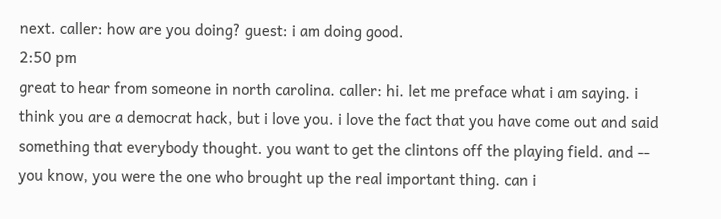next. caller: how are you doing? guest: i am doing good.
2:50 pm
great to hear from someone in north carolina. caller: hi. let me preface what i am saying. i think you are a democrat hack, but i love you. i love the fact that you have come out and said something that everybody thought. you want to get the clintons off the playing field. and -- you know, you were the one who brought up the real important thing. can i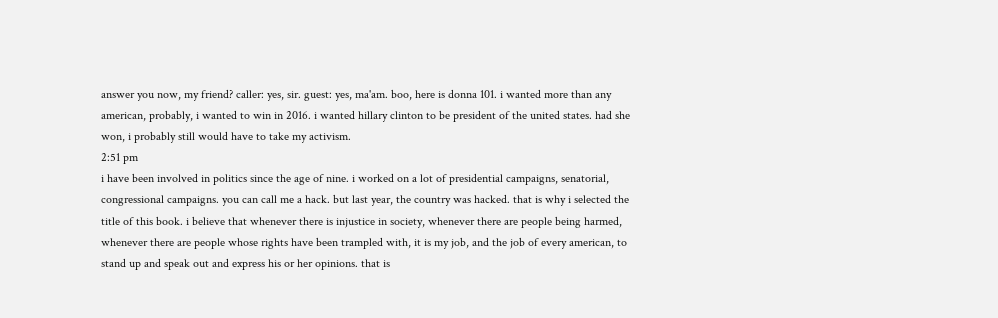answer you now, my friend? caller: yes, sir. guest: yes, ma'am. boo, here is donna 101. i wanted more than any american, probably, i wanted to win in 2016. i wanted hillary clinton to be president of the united states. had she won, i probably still would have to take my activism.
2:51 pm
i have been involved in politics since the age of nine. i worked on a lot of presidential campaigns, senatorial, congressional campaigns. you can call me a hack. but last year, the country was hacked. that is why i selected the title of this book. i believe that whenever there is injustice in society, whenever there are people being harmed, whenever there are people whose rights have been trampled with, it is my job, and the job of every american, to stand up and speak out and express his or her opinions. that is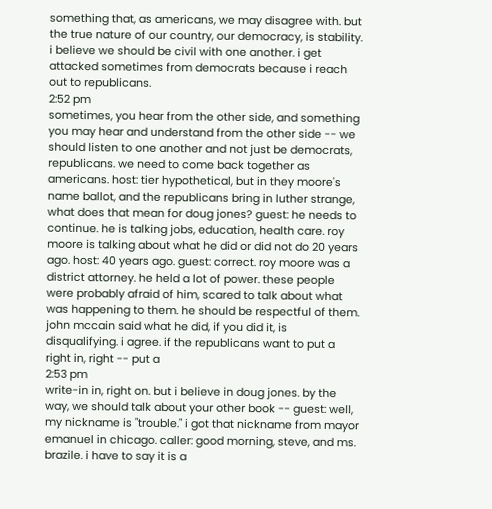something that, as americans, we may disagree with. but the true nature of our country, our democracy, is stability. i believe we should be civil with one another. i get attacked sometimes from democrats because i reach out to republicans.
2:52 pm
sometimes, you hear from the other side, and something you may hear and understand from the other side -- we should listen to one another and not just be democrats, republicans. we need to come back together as americans. host: tier hypothetical, but in they moore's name ballot, and the republicans bring in luther strange, what does that mean for doug jones? guest: he needs to continue. he is talking jobs, education, health care. roy moore is talking about what he did or did not do 20 years ago. host: 40 years ago. guest: correct. roy moore was a district attorney. he held a lot of power. these people were probably afraid of him, scared to talk about what was happening to them. he should be respectful of them. john mccain said what he did, if you did it, is disqualifying. i agree. if the republicans want to put a right in, right -- put a
2:53 pm
write-in in, right on. but i believe in doug jones. by the way, we should talk about your other book -- guest: well, my nickname is "trouble." i got that nickname from mayor emanuel in chicago. caller: good morning, steve, and ms. brazile. i have to say it is a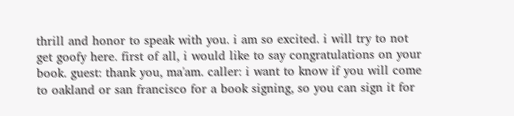thrill and honor to speak with you. i am so excited. i will try to not get goofy here. first of all, i would like to say congratulations on your book. guest: thank you, ma'am. caller: i want to know if you will come to oakland or san francisco for a book signing, so you can sign it for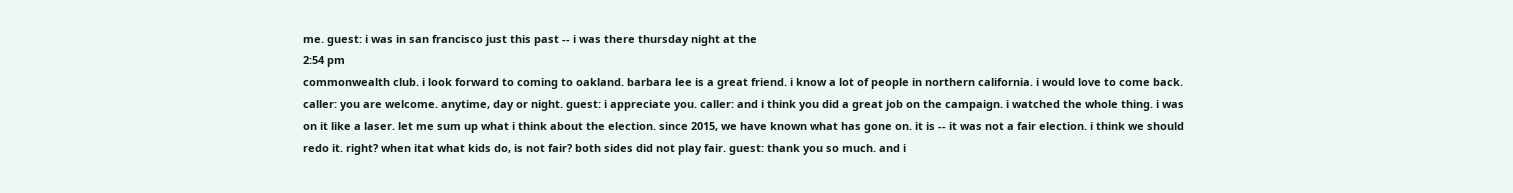me. guest: i was in san francisco just this past -- i was there thursday night at the
2:54 pm
commonwealth club. i look forward to coming to oakland. barbara lee is a great friend. i know a lot of people in northern california. i would love to come back. caller: you are welcome. anytime, day or night. guest: i appreciate you. caller: and i think you did a great job on the campaign. i watched the whole thing. i was on it like a laser. let me sum up what i think about the election. since 2015, we have known what has gone on. it is -- it was not a fair election. i think we should redo it. right? when itat what kids do, is not fair? both sides did not play fair. guest: thank you so much. and i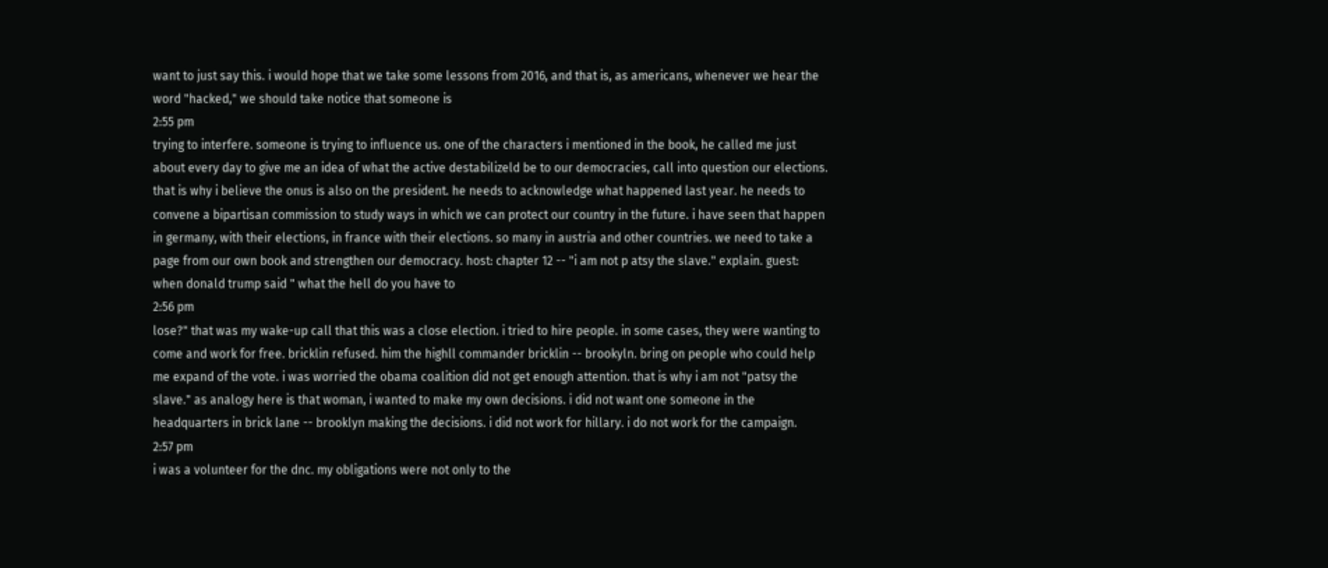want to just say this. i would hope that we take some lessons from 2016, and that is, as americans, whenever we hear the word "hacked," we should take notice that someone is
2:55 pm
trying to interfere. someone is trying to influence us. one of the characters i mentioned in the book, he called me just about every day to give me an idea of what the active destabilizeld be to our democracies, call into question our elections. that is why i believe the onus is also on the president. he needs to acknowledge what happened last year. he needs to convene a bipartisan commission to study ways in which we can protect our country in the future. i have seen that happen in germany, with their elections, in france with their elections. so many in austria and other countries. we need to take a page from our own book and strengthen our democracy. host: chapter 12 -- "i am not p atsy the slave." explain. guest: when donald trump said " what the hell do you have to
2:56 pm
lose?" that was my wake-up call that this was a close election. i tried to hire people. in some cases, they were wanting to come and work for free. bricklin refused. him the highll commander bricklin -- brookyln. bring on people who could help me expand of the vote. i was worried the obama coalition did not get enough attention. that is why i am not "patsy the slave." as analogy here is that woman, i wanted to make my own decisions. i did not want one someone in the headquarters in brick lane -- brooklyn making the decisions. i did not work for hillary. i do not work for the campaign.
2:57 pm
i was a volunteer for the dnc. my obligations were not only to the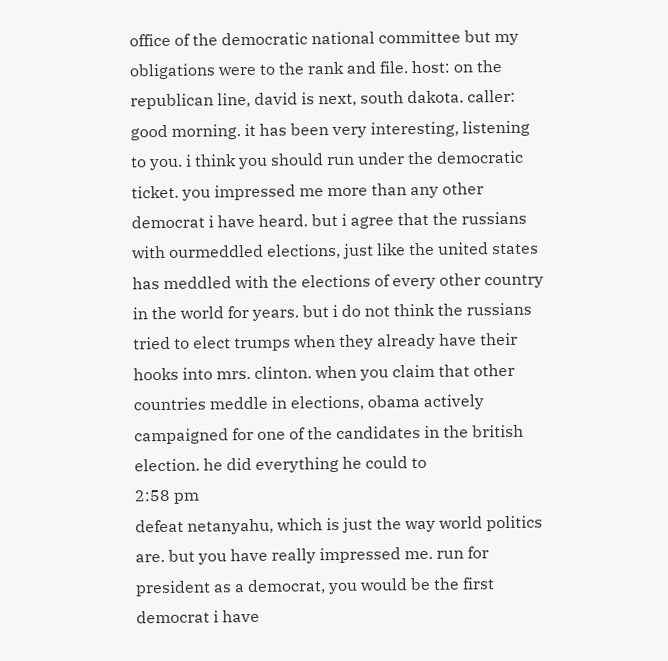office of the democratic national committee but my obligations were to the rank and file. host: on the republican line, david is next, south dakota. caller: good morning. it has been very interesting, listening to you. i think you should run under the democratic ticket. you impressed me more than any other democrat i have heard. but i agree that the russians with ourmeddled elections, just like the united states has meddled with the elections of every other country in the world for years. but i do not think the russians tried to elect trumps when they already have their hooks into mrs. clinton. when you claim that other countries meddle in elections, obama actively campaigned for one of the candidates in the british election. he did everything he could to
2:58 pm
defeat netanyahu, which is just the way world politics are. but you have really impressed me. run for president as a democrat, you would be the first democrat i have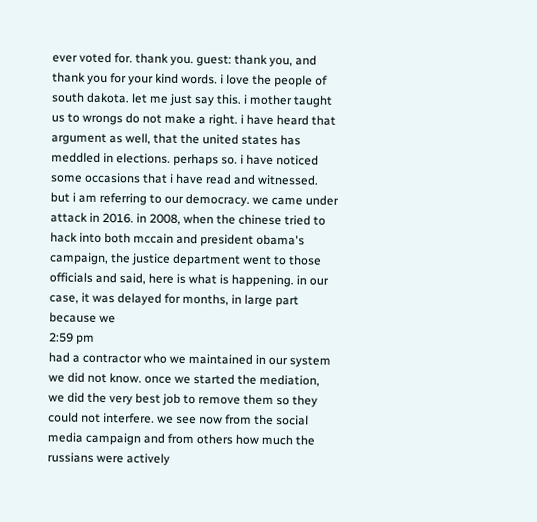ever voted for. thank you. guest: thank you, and thank you for your kind words. i love the people of south dakota. let me just say this. i mother taught us to wrongs do not make a right. i have heard that argument as well, that the united states has meddled in elections. perhaps so. i have noticed some occasions that i have read and witnessed. but i am referring to our democracy. we came under attack in 2016. in 2008, when the chinese tried to hack into both mccain and president obama's campaign, the justice department went to those officials and said, here is what is happening. in our case, it was delayed for months, in large part because we
2:59 pm
had a contractor who we maintained in our system we did not know. once we started the mediation, we did the very best job to remove them so they could not interfere. we see now from the social media campaign and from others how much the russians were actively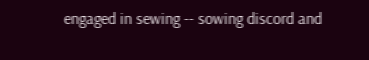engaged in sewing -- sowing discord and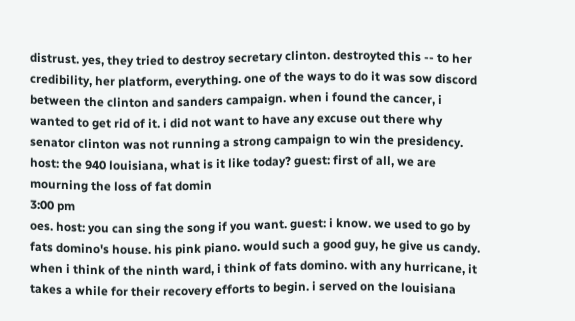distrust. yes, they tried to destroy secretary clinton. destroyted this -- to her credibility, her platform, everything. one of the ways to do it was sow discord between the clinton and sanders campaign. when i found the cancer, i wanted to get rid of it. i did not want to have any excuse out there why senator clinton was not running a strong campaign to win the presidency. host: the 940 louisiana, what is it like today? guest: first of all, we are mourning the loss of fat domin
3:00 pm
oes. host: you can sing the song if you want. guest: i know. we used to go by fats domino's house. his pink piano. would such a good guy, he give us candy. when i think of the ninth ward, i think of fats domino. with any hurricane, it takes a while for their recovery efforts to begin. i served on the louisiana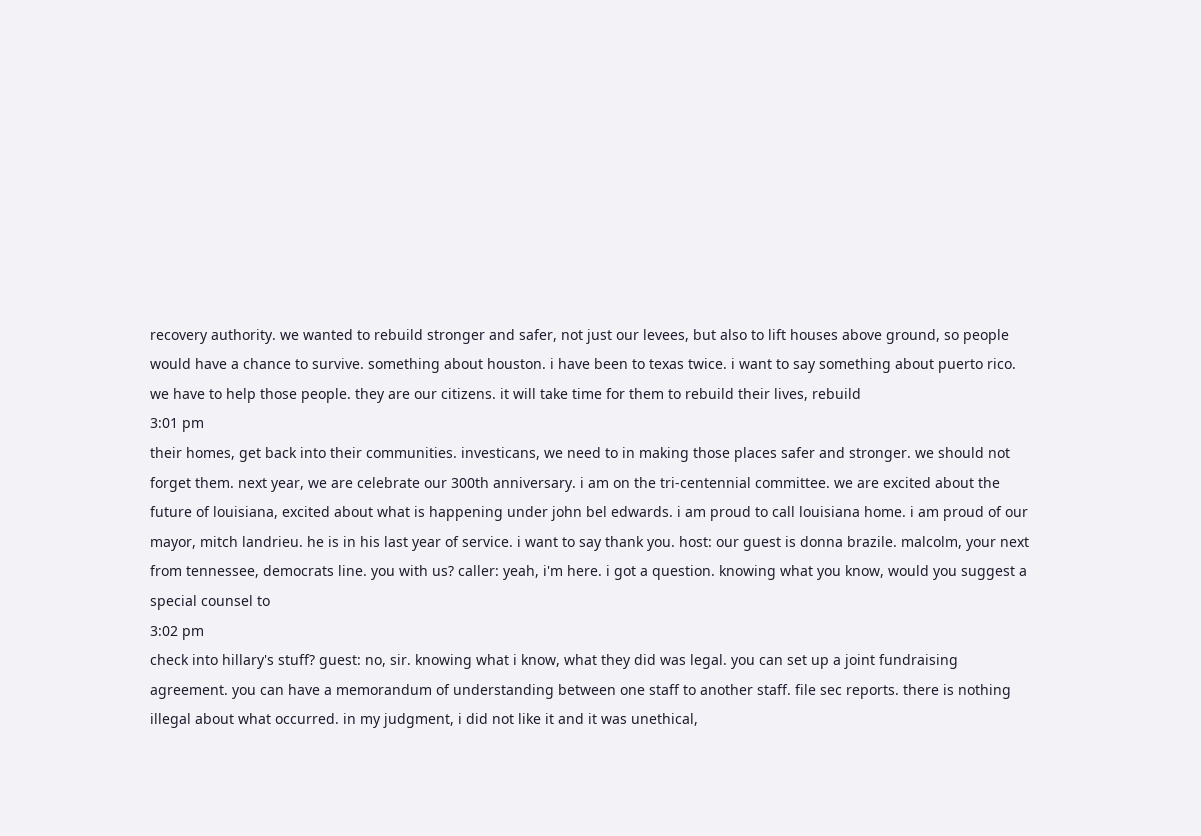recovery authority. we wanted to rebuild stronger and safer, not just our levees, but also to lift houses above ground, so people would have a chance to survive. something about houston. i have been to texas twice. i want to say something about puerto rico. we have to help those people. they are our citizens. it will take time for them to rebuild their lives, rebuild
3:01 pm
their homes, get back into their communities. investicans, we need to in making those places safer and stronger. we should not forget them. next year, we are celebrate our 300th anniversary. i am on the tri-centennial committee. we are excited about the future of louisiana, excited about what is happening under john bel edwards. i am proud to call louisiana home. i am proud of our mayor, mitch landrieu. he is in his last year of service. i want to say thank you. host: our guest is donna brazile. malcolm, your next from tennessee, democrats line. you with us? caller: yeah, i'm here. i got a question. knowing what you know, would you suggest a special counsel to
3:02 pm
check into hillary's stuff? guest: no, sir. knowing what i know, what they did was legal. you can set up a joint fundraising agreement. you can have a memorandum of understanding between one staff to another staff. file sec reports. there is nothing illegal about what occurred. in my judgment, i did not like it and it was unethical,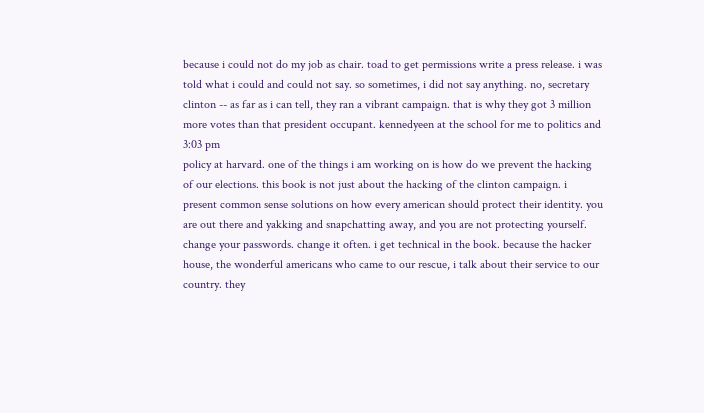because i could not do my job as chair. toad to get permissions write a press release. i was told what i could and could not say. so sometimes, i did not say anything. no, secretary clinton -- as far as i can tell, they ran a vibrant campaign. that is why they got 3 million more votes than that president occupant. kennedyeen at the school for me to politics and
3:03 pm
policy at harvard. one of the things i am working on is how do we prevent the hacking of our elections. this book is not just about the hacking of the clinton campaign. i present common sense solutions on how every american should protect their identity. you are out there and yakking and snapchatting away, and you are not protecting yourself. change your passwords. change it often. i get technical in the book. because the hacker house, the wonderful americans who came to our rescue, i talk about their service to our country. they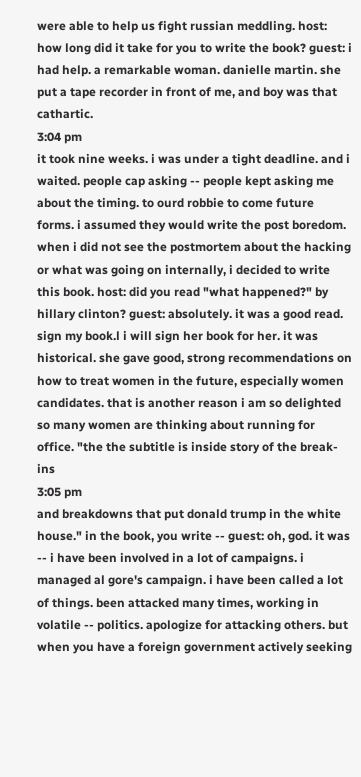were able to help us fight russian meddling. host: how long did it take for you to write the book? guest: i had help. a remarkable woman. danielle martin. she put a tape recorder in front of me, and boy was that cathartic.
3:04 pm
it took nine weeks. i was under a tight deadline. and i waited. people cap asking -- people kept asking me about the timing. to ourd robbie to come future forms. i assumed they would write the post boredom. when i did not see the postmortem about the hacking or what was going on internally, i decided to write this book. host: did you read "what happened?" by hillary clinton? guest: absolutely. it was a good read. sign my book.l i will sign her book for her. it was historical. she gave good, strong recommendations on how to treat women in the future, especially women candidates. that is another reason i am so delighted so many women are thinking about running for office. "the the subtitle is inside story of the break-ins
3:05 pm
and breakdowns that put donald trump in the white house." in the book, you write -- guest: oh, god. it was -- i have been involved in a lot of campaigns. i managed al gore's campaign. i have been called a lot of things. been attacked many times, working in volatile -- politics. apologize for attacking others. but when you have a foreign government actively seeking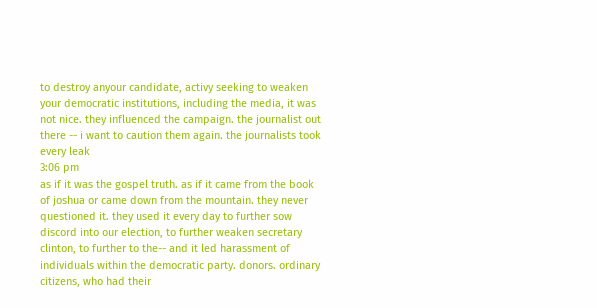to destroy anyour candidate, activy seeking to weaken your democratic institutions, including the media, it was not nice. they influenced the campaign. the journalist out there -- i want to caution them again. the journalists took every leak
3:06 pm
as if it was the gospel truth. as if it came from the book of joshua or came down from the mountain. they never questioned it. they used it every day to further sow discord into our election, to further weaken secretary clinton, to further to the-- and it led harassment of individuals within the democratic party. donors. ordinary citizens, who had their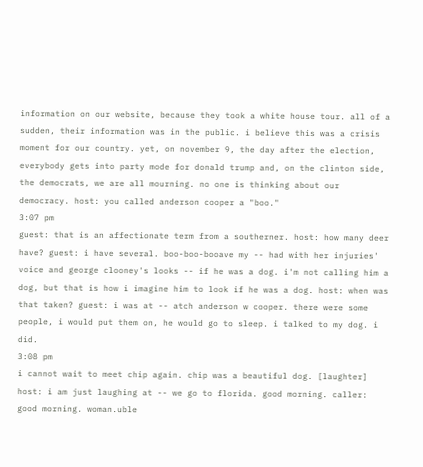information on our website, because they took a white house tour. all of a sudden, their information was in the public. i believe this was a crisis moment for our country. yet, on november 9, the day after the election, everybody gets into party mode for donald trump and, on the clinton side, the democrats, we are all mourning. no one is thinking about our democracy. host: you called anderson cooper a "boo."
3:07 pm
guest: that is an affectionate term from a southerner. host: how many deer have? guest: i have several. boo-boo-booave my -- had with her injuries' voice and george clooney's looks -- if he was a dog. i'm not calling him a dog, but that is how i imagine him to look if he was a dog. host: when was that taken? guest: i was at -- atch anderson w cooper. there were some people, i would put them on, he would go to sleep. i talked to my dog. i did.
3:08 pm
i cannot wait to meet chip again. chip was a beautiful dog. [laughter] host: i am just laughing at -- we go to florida. good morning. caller: good morning. woman.uble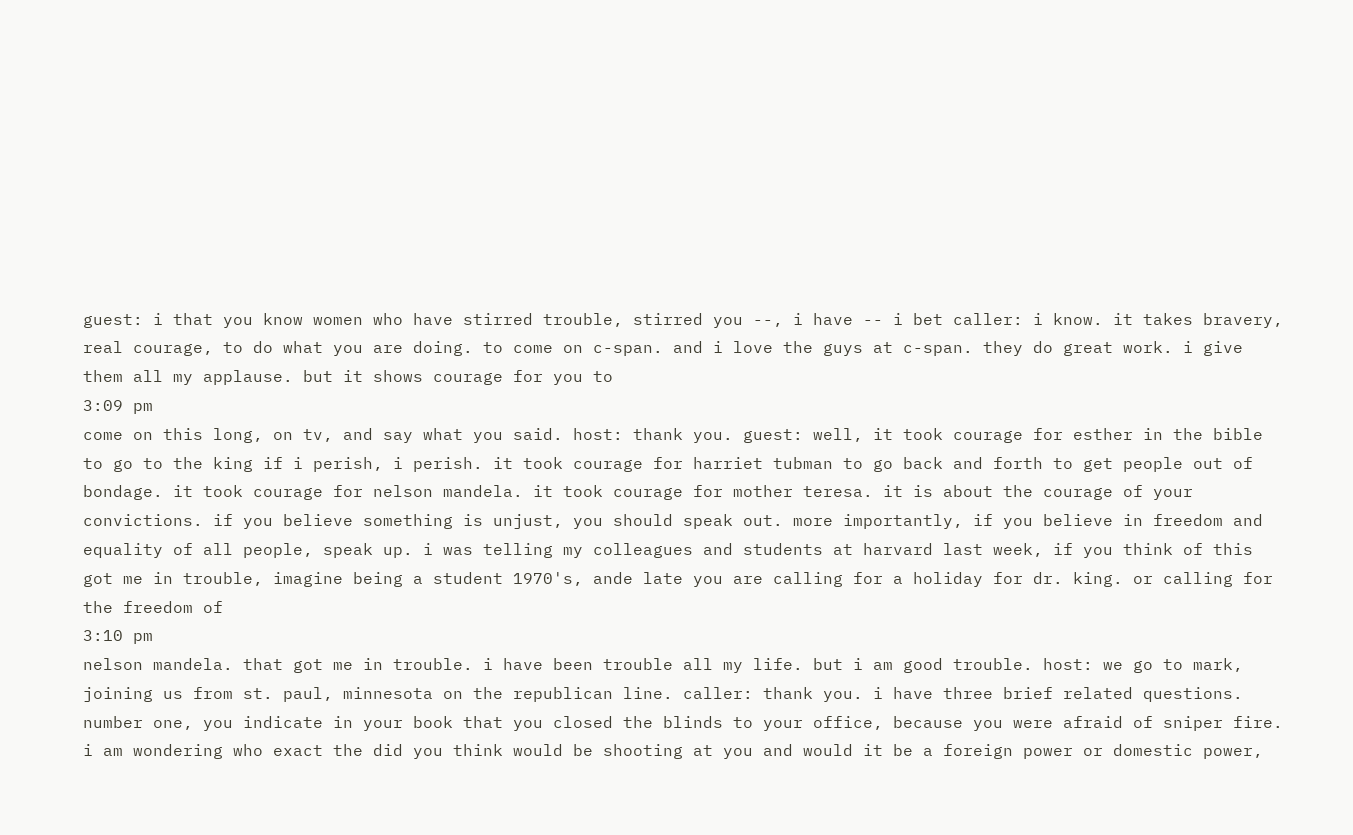guest: i that you know women who have stirred trouble, stirred you --, i have -- i bet caller: i know. it takes bravery, real courage, to do what you are doing. to come on c-span. and i love the guys at c-span. they do great work. i give them all my applause. but it shows courage for you to
3:09 pm
come on this long, on tv, and say what you said. host: thank you. guest: well, it took courage for esther in the bible to go to the king if i perish, i perish. it took courage for harriet tubman to go back and forth to get people out of bondage. it took courage for nelson mandela. it took courage for mother teresa. it is about the courage of your convictions. if you believe something is unjust, you should speak out. more importantly, if you believe in freedom and equality of all people, speak up. i was telling my colleagues and students at harvard last week, if you think of this got me in trouble, imagine being a student 1970's, ande late you are calling for a holiday for dr. king. or calling for the freedom of
3:10 pm
nelson mandela. that got me in trouble. i have been trouble all my life. but i am good trouble. host: we go to mark, joining us from st. paul, minnesota on the republican line. caller: thank you. i have three brief related questions. number one, you indicate in your book that you closed the blinds to your office, because you were afraid of sniper fire. i am wondering who exact the did you think would be shooting at you and would it be a foreign power or domestic power,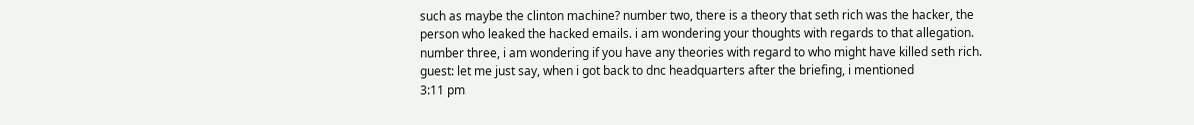such as maybe the clinton machine? number two, there is a theory that seth rich was the hacker, the person who leaked the hacked emails. i am wondering your thoughts with regards to that allegation. number three, i am wondering if you have any theories with regard to who might have killed seth rich. guest: let me just say, when i got back to dnc headquarters after the briefing, i mentioned
3:11 pm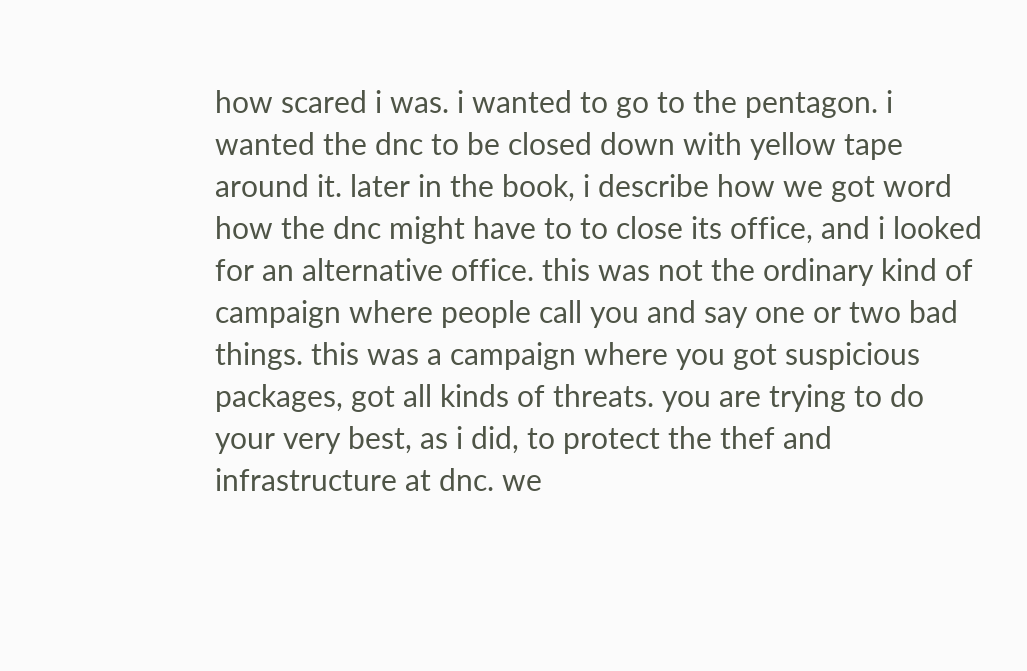how scared i was. i wanted to go to the pentagon. i wanted the dnc to be closed down with yellow tape around it. later in the book, i describe how we got word how the dnc might have to to close its office, and i looked for an alternative office. this was not the ordinary kind of campaign where people call you and say one or two bad things. this was a campaign where you got suspicious packages, got all kinds of threats. you are trying to do your very best, as i did, to protect the thef and infrastructure at dnc. we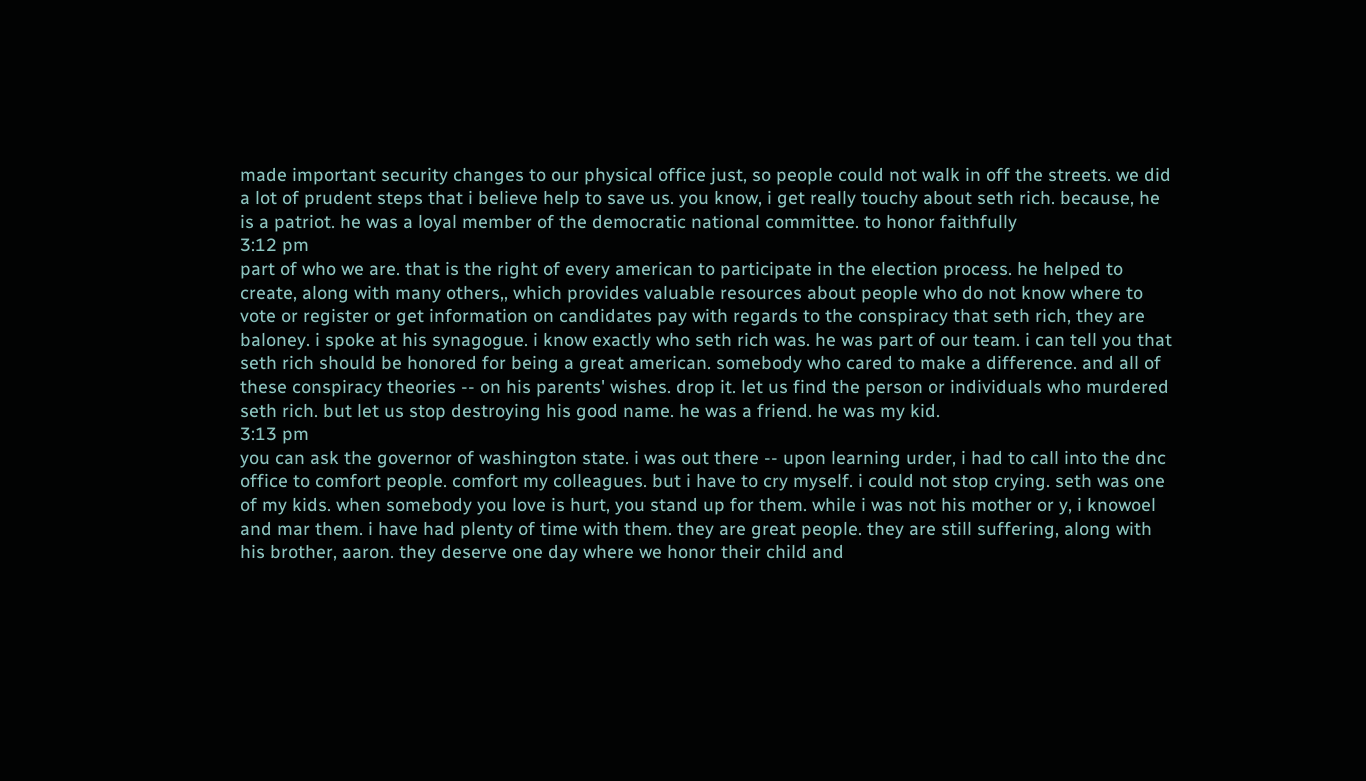made important security changes to our physical office just, so people could not walk in off the streets. we did a lot of prudent steps that i believe help to save us. you know, i get really touchy about seth rich. because, he is a patriot. he was a loyal member of the democratic national committee. to honor faithfully
3:12 pm
part of who we are. that is the right of every american to participate in the election process. he helped to create, along with many others,, which provides valuable resources about people who do not know where to vote or register or get information on candidates pay with regards to the conspiracy that seth rich, they are baloney. i spoke at his synagogue. i know exactly who seth rich was. he was part of our team. i can tell you that seth rich should be honored for being a great american. somebody who cared to make a difference. and all of these conspiracy theories -- on his parents' wishes. drop it. let us find the person or individuals who murdered seth rich. but let us stop destroying his good name. he was a friend. he was my kid.
3:13 pm
you can ask the governor of washington state. i was out there -- upon learning urder, i had to call into the dnc office to comfort people. comfort my colleagues. but i have to cry myself. i could not stop crying. seth was one of my kids. when somebody you love is hurt, you stand up for them. while i was not his mother or y, i knowoel and mar them. i have had plenty of time with them. they are great people. they are still suffering, along with his brother, aaron. they deserve one day where we honor their child and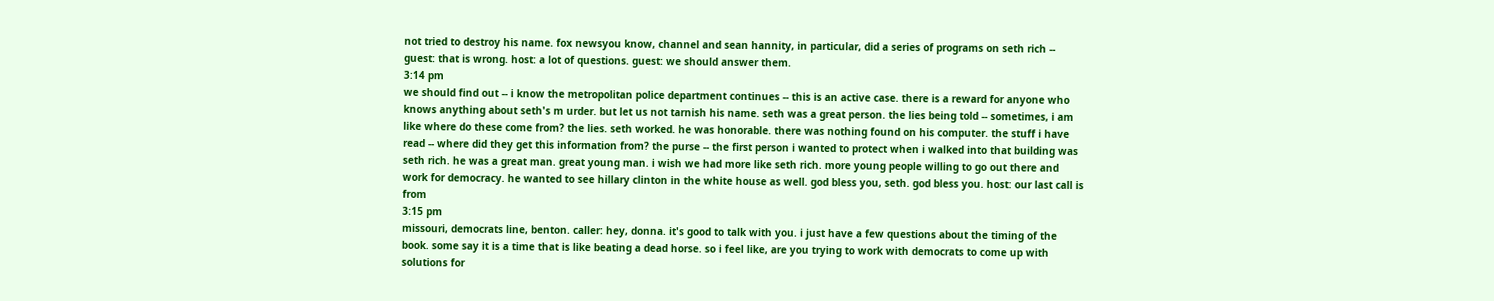not tried to destroy his name. fox newsyou know, channel and sean hannity, in particular, did a series of programs on seth rich -- guest: that is wrong. host: a lot of questions. guest: we should answer them.
3:14 pm
we should find out -- i know the metropolitan police department continues -- this is an active case. there is a reward for anyone who knows anything about seth's m urder. but let us not tarnish his name. seth was a great person. the lies being told -- sometimes, i am like where do these come from? the lies. seth worked. he was honorable. there was nothing found on his computer. the stuff i have read -- where did they get this information from? the purse -- the first person i wanted to protect when i walked into that building was seth rich. he was a great man. great young man. i wish we had more like seth rich. more young people willing to go out there and work for democracy. he wanted to see hillary clinton in the white house as well. god bless you, seth. god bless you. host: our last call is from
3:15 pm
missouri, democrats line, benton. caller: hey, donna. it's good to talk with you. i just have a few questions about the timing of the book. some say it is a time that is like beating a dead horse. so i feel like, are you trying to work with democrats to come up with solutions for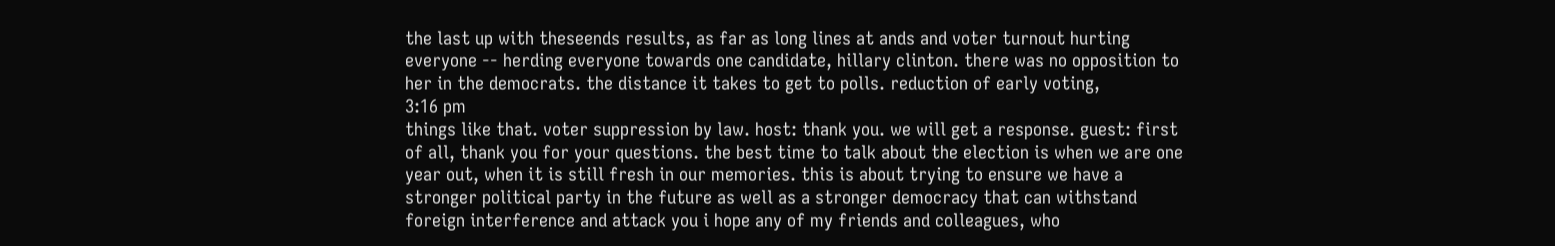the last up with theseends results, as far as long lines at ands and voter turnout hurting everyone -- herding everyone towards one candidate, hillary clinton. there was no opposition to her in the democrats. the distance it takes to get to polls. reduction of early voting,
3:16 pm
things like that. voter suppression by law. host: thank you. we will get a response. guest: first of all, thank you for your questions. the best time to talk about the election is when we are one year out, when it is still fresh in our memories. this is about trying to ensure we have a stronger political party in the future as well as a stronger democracy that can withstand foreign interference and attack you i hope any of my friends and colleagues, who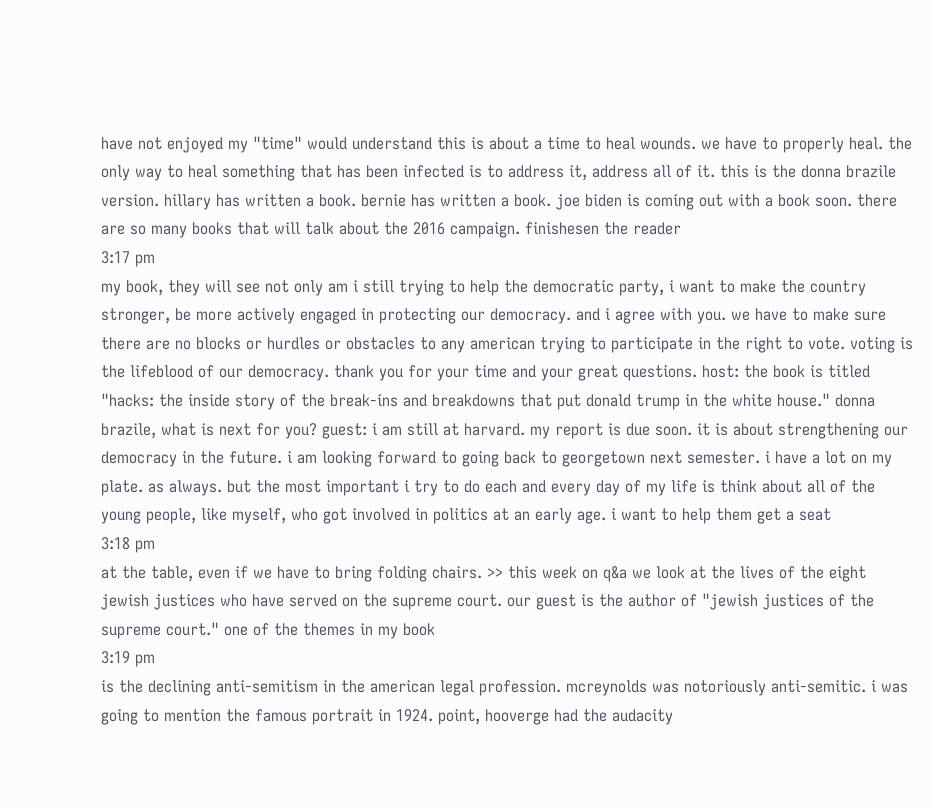have not enjoyed my "time" would understand this is about a time to heal wounds. we have to properly heal. the only way to heal something that has been infected is to address it, address all of it. this is the donna brazile version. hillary has written a book. bernie has written a book. joe biden is coming out with a book soon. there are so many books that will talk about the 2016 campaign. finishesen the reader
3:17 pm
my book, they will see not only am i still trying to help the democratic party, i want to make the country stronger, be more actively engaged in protecting our democracy. and i agree with you. we have to make sure there are no blocks or hurdles or obstacles to any american trying to participate in the right to vote. voting is the lifeblood of our democracy. thank you for your time and your great questions. host: the book is titled "hacks: the inside story of the break-ins and breakdowns that put donald trump in the white house." donna brazile, what is next for you? guest: i am still at harvard. my report is due soon. it is about strengthening our democracy in the future. i am looking forward to going back to georgetown next semester. i have a lot on my plate. as always. but the most important i try to do each and every day of my life is think about all of the young people, like myself, who got involved in politics at an early age. i want to help them get a seat
3:18 pm
at the table, even if we have to bring folding chairs. >> this week on q&a we look at the lives of the eight jewish justices who have served on the supreme court. our guest is the author of "jewish justices of the supreme court." one of the themes in my book
3:19 pm
is the declining anti-semitism in the american legal profession. mcreynolds was notoriously anti-semitic. i was going to mention the famous portrait in 1924. point, hooverge had the audacity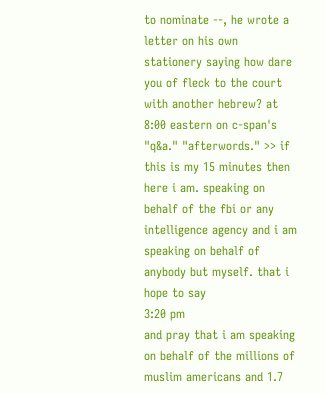to nominate --, he wrote a letter on his own stationery saying how dare you of fleck to the court with another hebrew? at 8:00 eastern on c-span's "q&a." "afterwords." >> if this is my 15 minutes then here i am. speaking on behalf of the fbi or any intelligence agency and i am speaking on behalf of anybody but myself. that i hope to say
3:20 pm
and pray that i am speaking on behalf of the millions of muslim americans and 1.7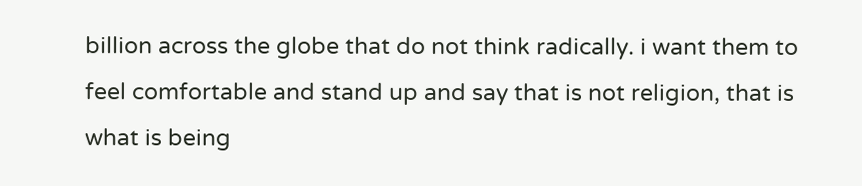billion across the globe that do not think radically. i want them to feel comfortable and stand up and say that is not religion, that is what is being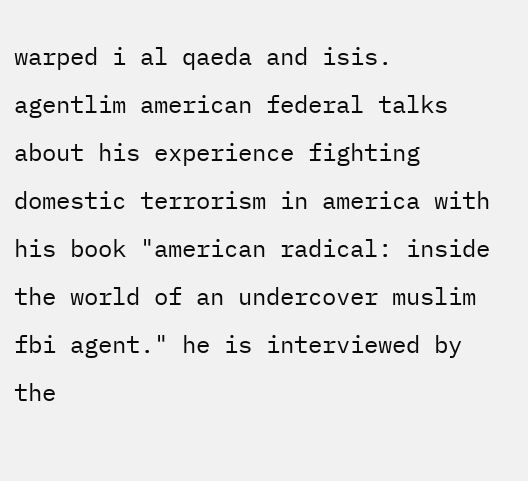warped i al qaeda and isis. agentlim american federal talks about his experience fighting domestic terrorism in america with his book "american radical: inside the world of an undercover muslim fbi agent." he is interviewed by the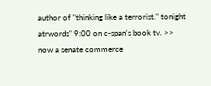author of "thinking like a terrorist." tonight atrwords" 9:00 on c-span's book tv. >> now a senate commerce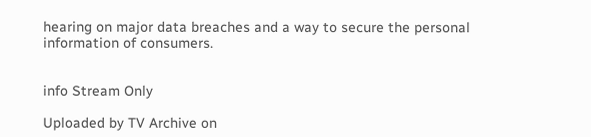hearing on major data breaches and a way to secure the personal information of consumers.


info Stream Only

Uploaded by TV Archive on